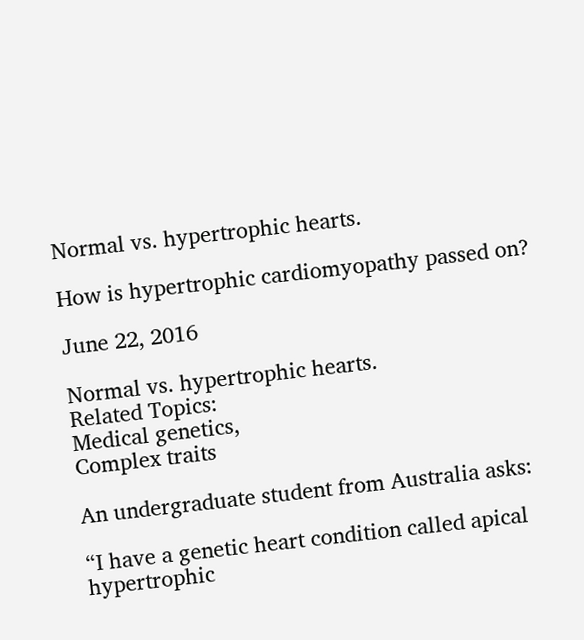Normal vs. hypertrophic hearts.

How is hypertrophic cardiomyopathy passed on?

June 22, 2016

Normal vs. hypertrophic hearts.
Related Topics:
Medical genetics,
Complex traits

An undergraduate student from Australia asks:

“I have a genetic heart condition called apical hypertrophic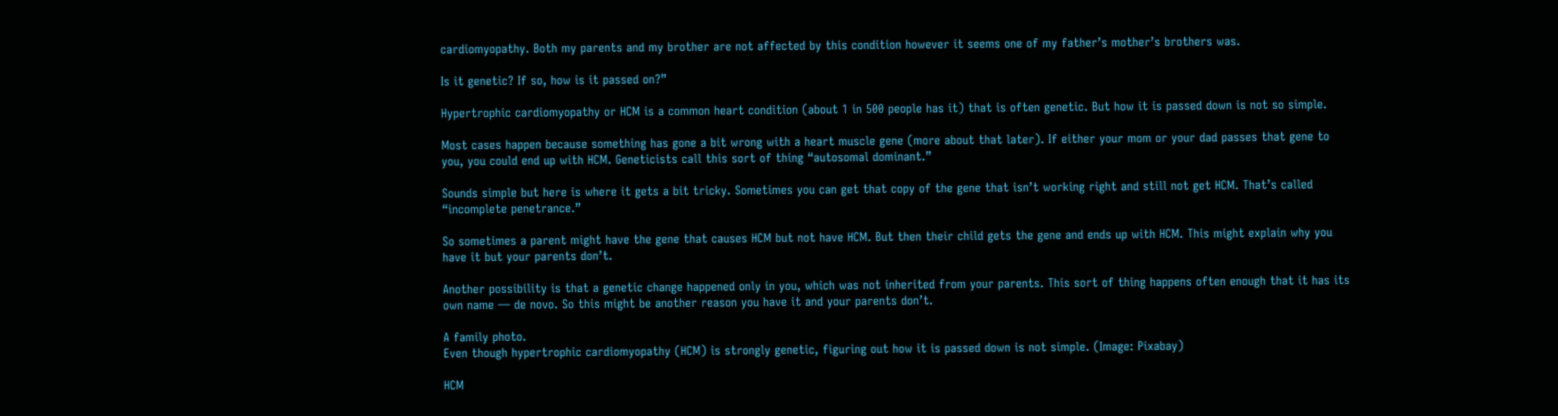cardiomyopathy. Both my parents and my brother are not affected by this condition however it seems one of my father’s mother’s brothers was.

Is it genetic? If so, how is it passed on?”

Hypertrophic cardiomyopathy or HCM is a common heart condition (about 1 in 500 people has it) that is often genetic. But how it is passed down is not so simple.

Most cases happen because something has gone a bit wrong with a heart muscle gene (more about that later). If either your mom or your dad passes that gene to you, you could end up with HCM. Geneticists call this sort of thing “autosomal dominant.”

Sounds simple but here is where it gets a bit tricky. Sometimes you can get that copy of the gene that isn’t working right and still not get HCM. That’s called “incomplete penetrance.”

So sometimes a parent might have the gene that causes HCM but not have HCM. But then their child gets the gene and ends up with HCM. This might explain why you have it but your parents don’t.

Another possibility is that a genetic change happened only in you, which was not inherited from your parents. This sort of thing happens often enough that it has its own name — de novo. So this might be another reason you have it and your parents don’t.

A family photo.
Even though hypertrophic cardiomyopathy (HCM) is strongly genetic, figuring out how it is passed down is not simple. (Image: Pixabay)

HCM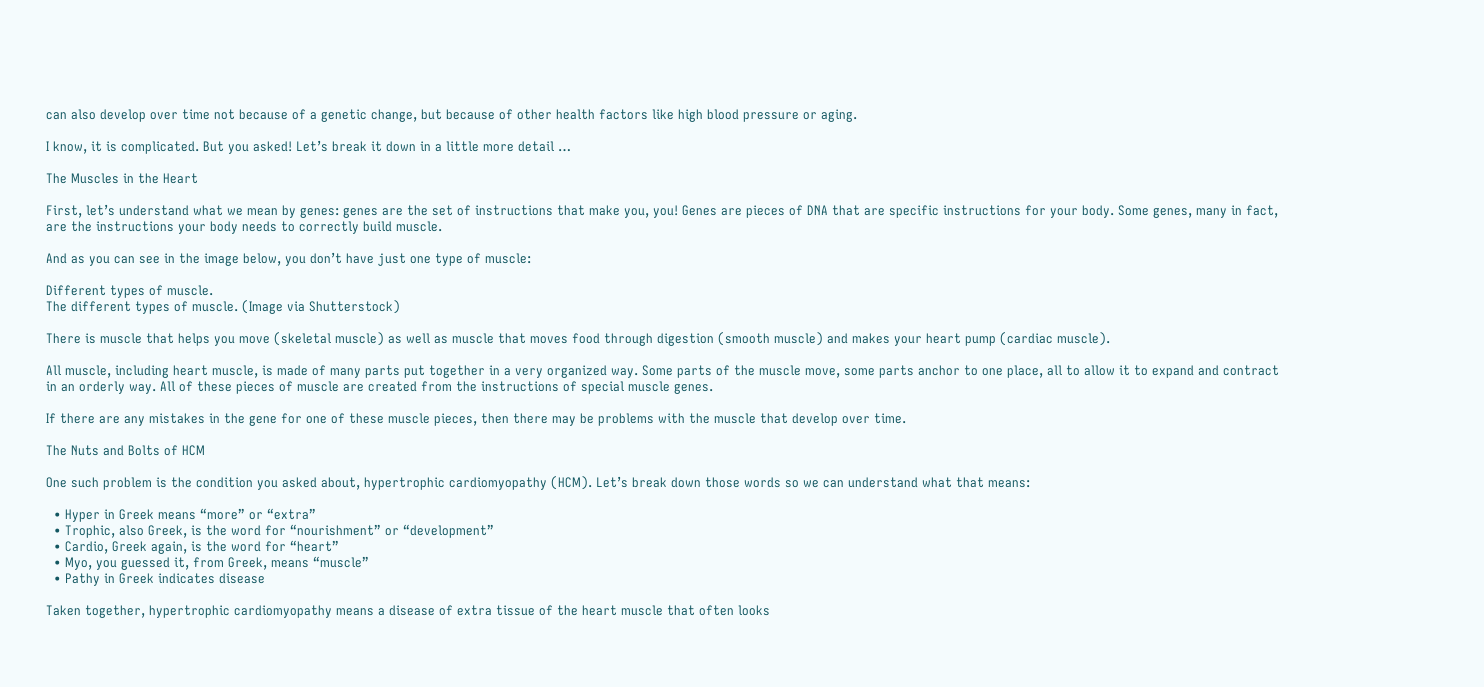can also develop over time not because of a genetic change, but because of other health factors like high blood pressure or aging.

I know, it is complicated. But you asked! Let’s break it down in a little more detail …

The Muscles in the Heart

First, let’s understand what we mean by genes: genes are the set of instructions that make you, you! Genes are pieces of DNA that are specific instructions for your body. Some genes, many in fact, are the instructions your body needs to correctly build muscle.

And as you can see in the image below, you don’t have just one type of muscle:

Different types of muscle.
The different types of muscle. (Image via Shutterstock)

There is muscle that helps you move (skeletal muscle) as well as muscle that moves food through digestion (smooth muscle) and makes your heart pump (cardiac muscle).

All muscle, including heart muscle, is made of many parts put together in a very organized way. Some parts of the muscle move, some parts anchor to one place, all to allow it to expand and contract in an orderly way. All of these pieces of muscle are created from the instructions of special muscle genes.

If there are any mistakes in the gene for one of these muscle pieces, then there may be problems with the muscle that develop over time.

The Nuts and Bolts of HCM

One such problem is the condition you asked about, hypertrophic cardiomyopathy (HCM). Let’s break down those words so we can understand what that means:

  • Hyper in Greek means “more” or “extra”
  • Trophic, also Greek, is the word for “nourishment” or “development”
  • Cardio, Greek again, is the word for “heart”
  • Myo, you guessed it, from Greek, means “muscle”
  • Pathy in Greek indicates disease

Taken together, hypertrophic cardiomyopathy means a disease of extra tissue of the heart muscle that often looks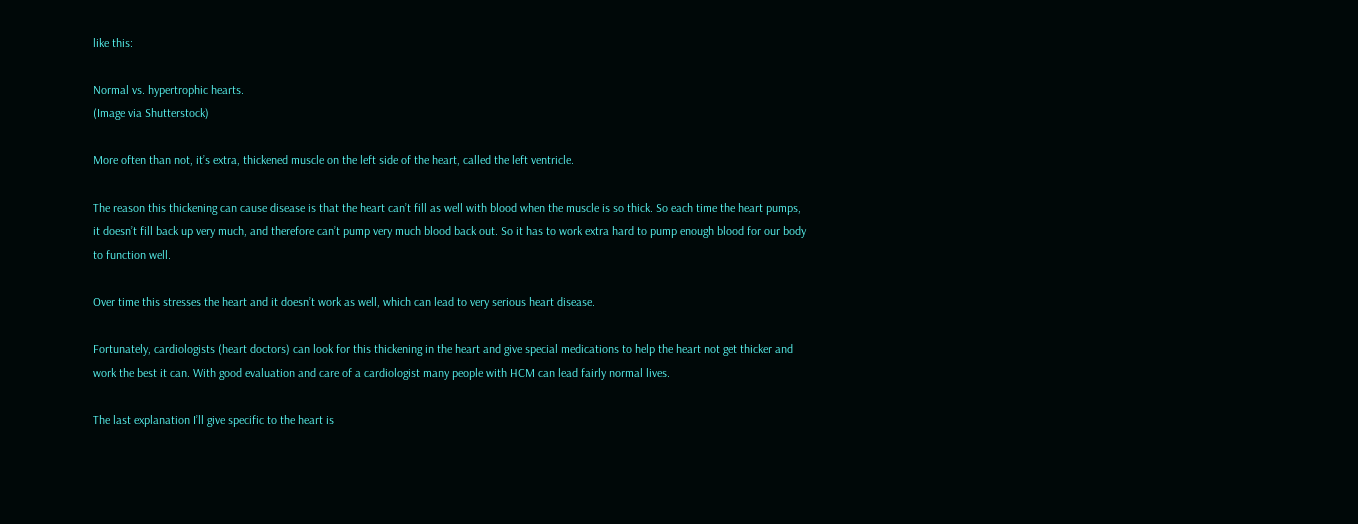like this:

Normal vs. hypertrophic hearts.
(Image via Shutterstock)

More often than not, it’s extra, thickened muscle on the left side of the heart, called the left ventricle.

The reason this thickening can cause disease is that the heart can’t fill as well with blood when the muscle is so thick. So each time the heart pumps, it doesn’t fill back up very much, and therefore can’t pump very much blood back out. So it has to work extra hard to pump enough blood for our body to function well.

Over time this stresses the heart and it doesn’t work as well, which can lead to very serious heart disease.

Fortunately, cardiologists (heart doctors) can look for this thickening in the heart and give special medications to help the heart not get thicker and work the best it can. With good evaluation and care of a cardiologist many people with HCM can lead fairly normal lives.

The last explanation I’ll give specific to the heart is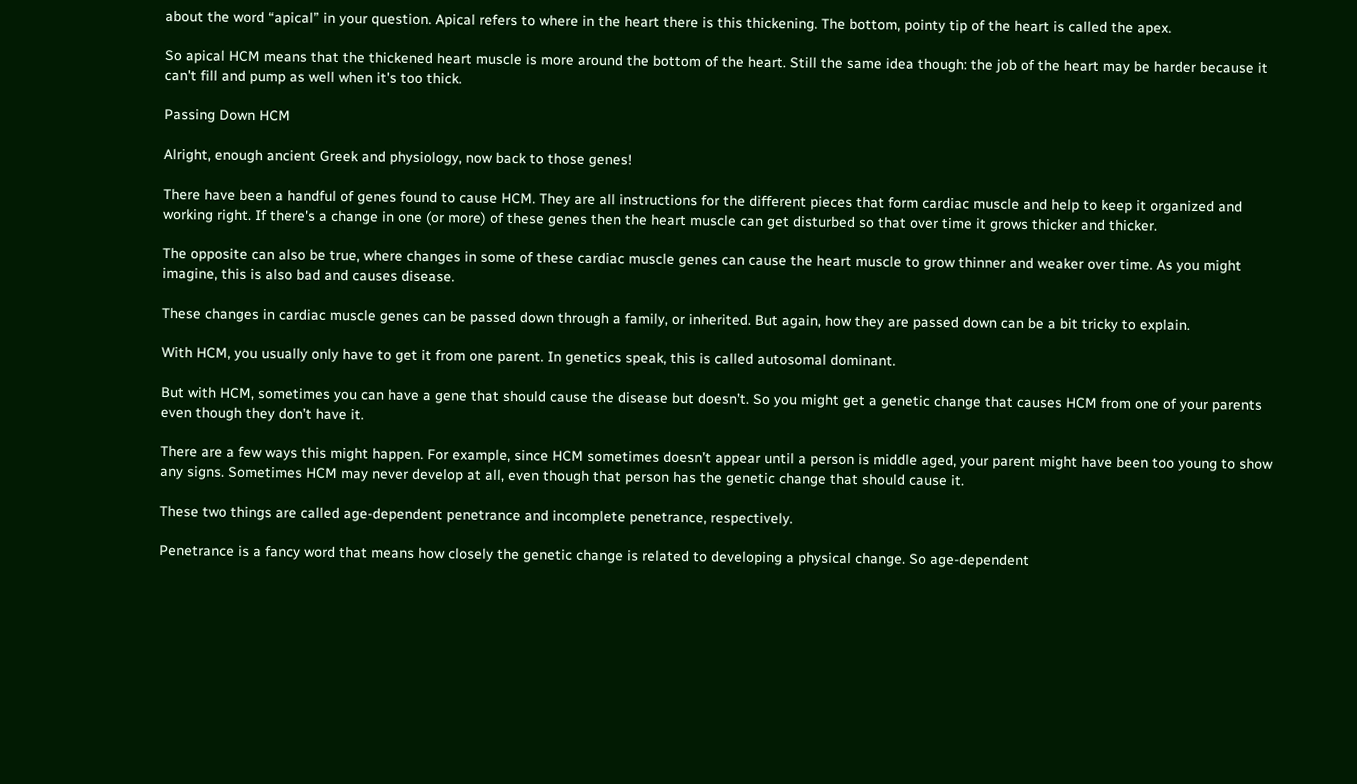about the word “apical” in your question. Apical refers to where in the heart there is this thickening. The bottom, pointy tip of the heart is called the apex.

So apical HCM means that the thickened heart muscle is more around the bottom of the heart. Still the same idea though: the job of the heart may be harder because it can't fill and pump as well when it's too thick.

Passing Down HCM

Alright, enough ancient Greek and physiology, now back to those genes!

There have been a handful of genes found to cause HCM. They are all instructions for the different pieces that form cardiac muscle and help to keep it organized and working right. If there's a change in one (or more) of these genes then the heart muscle can get disturbed so that over time it grows thicker and thicker.

The opposite can also be true, where changes in some of these cardiac muscle genes can cause the heart muscle to grow thinner and weaker over time. As you might imagine, this is also bad and causes disease.

These changes in cardiac muscle genes can be passed down through a family, or inherited. But again, how they are passed down can be a bit tricky to explain.

With HCM, you usually only have to get it from one parent. In genetics speak, this is called autosomal dominant.

But with HCM, sometimes you can have a gene that should cause the disease but doesn’t. So you might get a genetic change that causes HCM from one of your parents even though they don’t have it.

There are a few ways this might happen. For example, since HCM sometimes doesn’t appear until a person is middle aged, your parent might have been too young to show any signs. Sometimes HCM may never develop at all, even though that person has the genetic change that should cause it.

These two things are called age-dependent penetrance and incomplete penetrance, respectively.

Penetrance is a fancy word that means how closely the genetic change is related to developing a physical change. So age-dependent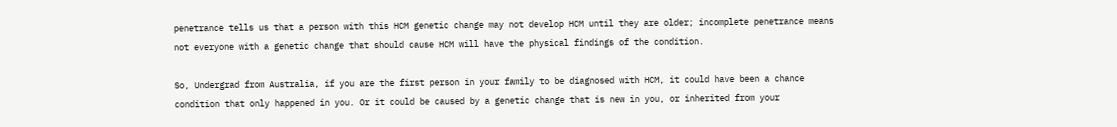penetrance tells us that a person with this HCM genetic change may not develop HCM until they are older; incomplete penetrance means not everyone with a genetic change that should cause HCM will have the physical findings of the condition.

So, Undergrad from Australia, if you are the first person in your family to be diagnosed with HCM, it could have been a chance condition that only happened in you. Or it could be caused by a genetic change that is new in you, or inherited from your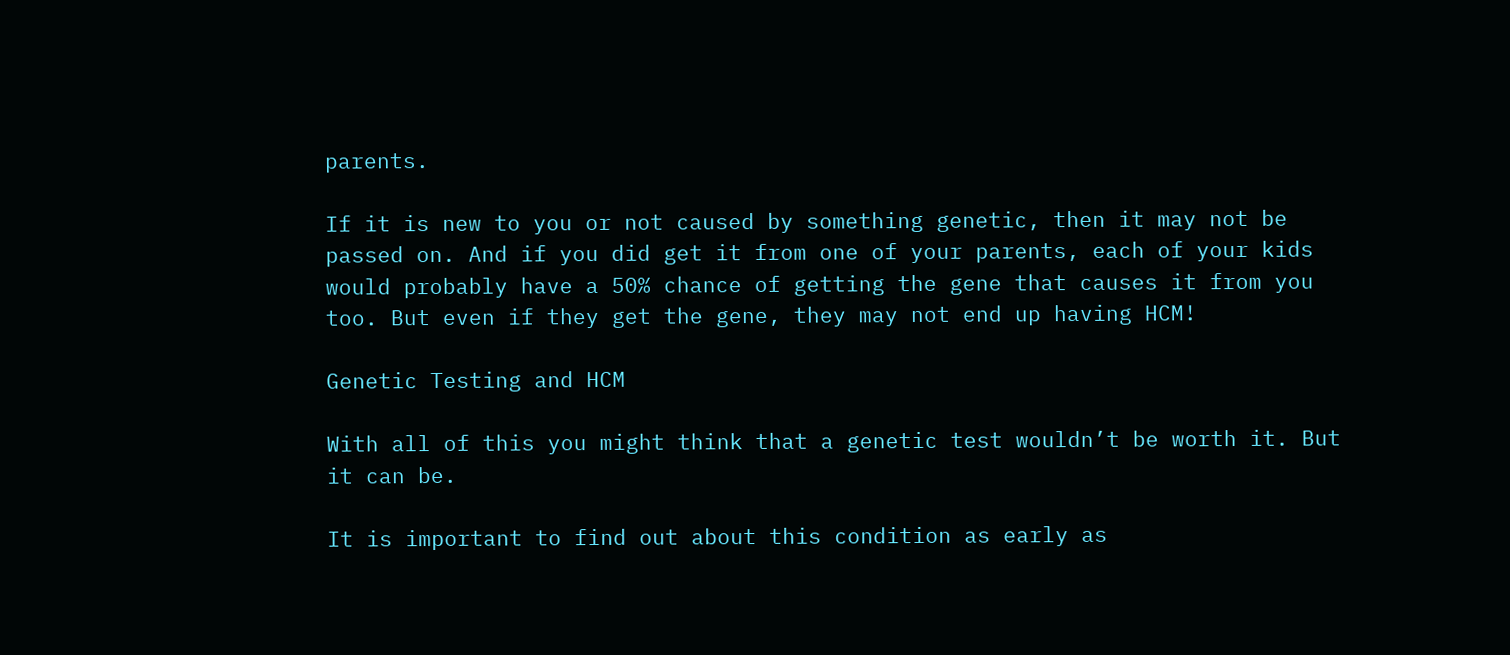parents.

If it is new to you or not caused by something genetic, then it may not be passed on. And if you did get it from one of your parents, each of your kids would probably have a 50% chance of getting the gene that causes it from you too. But even if they get the gene, they may not end up having HCM!

Genetic Testing and HCM

With all of this you might think that a genetic test wouldn’t be worth it. But it can be.

It is important to find out about this condition as early as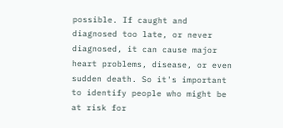possible. If caught and diagnosed too late, or never diagnosed, it can cause major heart problems, disease, or even sudden death. So it's important to identify people who might be at risk for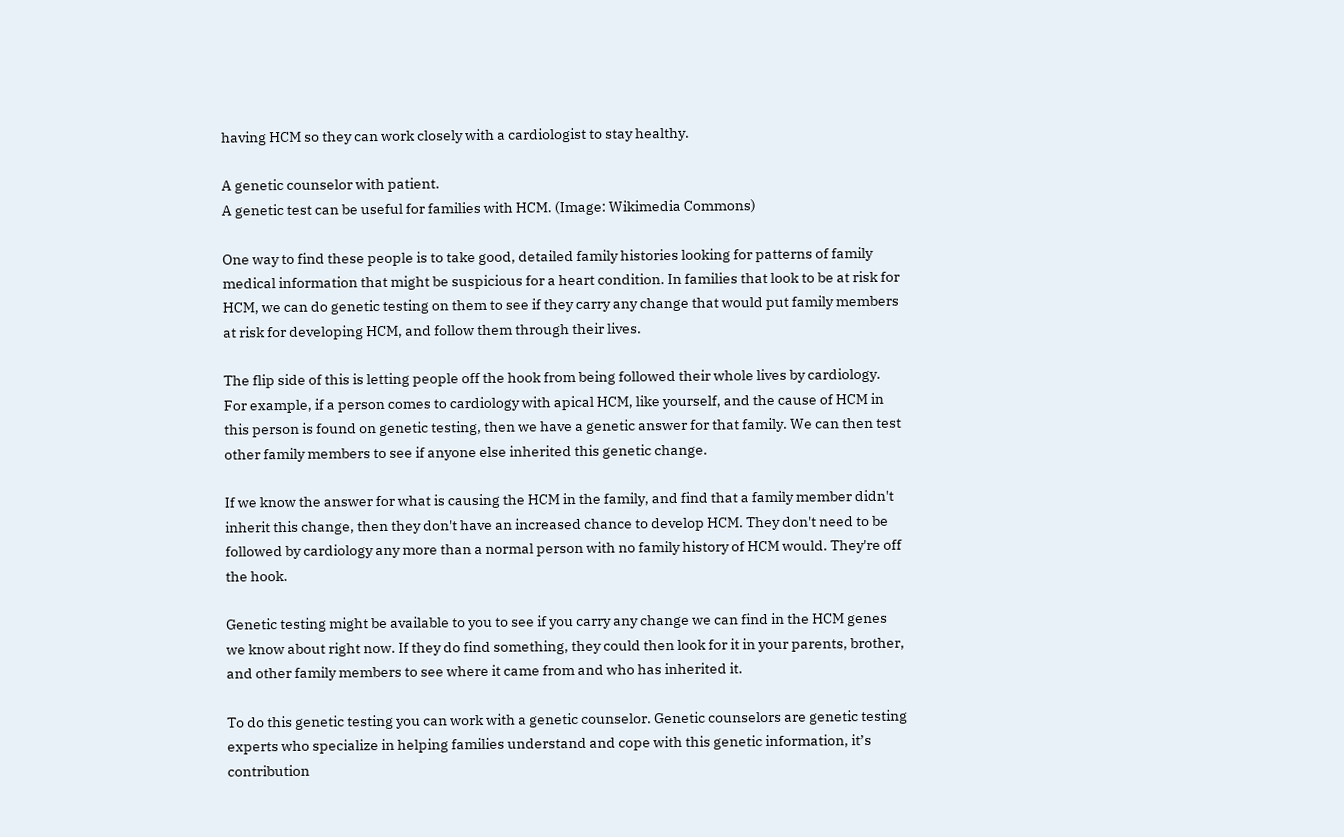having HCM so they can work closely with a cardiologist to stay healthy.

A genetic counselor with patient.
A genetic test can be useful for families with HCM. (Image: Wikimedia Commons)

One way to find these people is to take good, detailed family histories looking for patterns of family medical information that might be suspicious for a heart condition. In families that look to be at risk for HCM, we can do genetic testing on them to see if they carry any change that would put family members at risk for developing HCM, and follow them through their lives.

The flip side of this is letting people off the hook from being followed their whole lives by cardiology. For example, if a person comes to cardiology with apical HCM, like yourself, and the cause of HCM in this person is found on genetic testing, then we have a genetic answer for that family. We can then test other family members to see if anyone else inherited this genetic change.

If we know the answer for what is causing the HCM in the family, and find that a family member didn't inherit this change, then they don't have an increased chance to develop HCM. They don't need to be followed by cardiology any more than a normal person with no family history of HCM would. They're off the hook.

Genetic testing might be available to you to see if you carry any change we can find in the HCM genes we know about right now. If they do find something, they could then look for it in your parents, brother, and other family members to see where it came from and who has inherited it.

To do this genetic testing you can work with a genetic counselor. Genetic counselors are genetic testing experts who specialize in helping families understand and cope with this genetic information, it’s contribution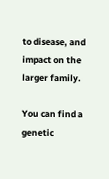to disease, and impact on the larger family.

You can find a genetic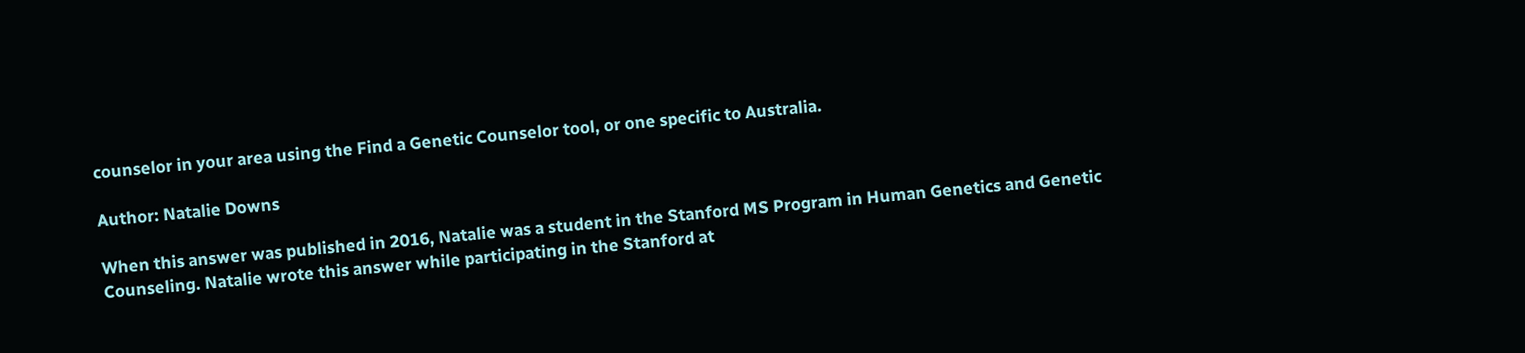counselor in your area using the Find a Genetic Counselor tool, or one specific to Australia.

Author: Natalie Downs

When this answer was published in 2016, Natalie was a student in the Stanford MS Program in Human Genetics and Genetic Counseling. Natalie wrote this answer while participating in the Stanford at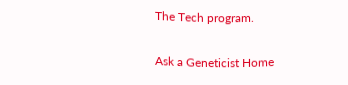The Tech program.

Ask a Geneticist Home